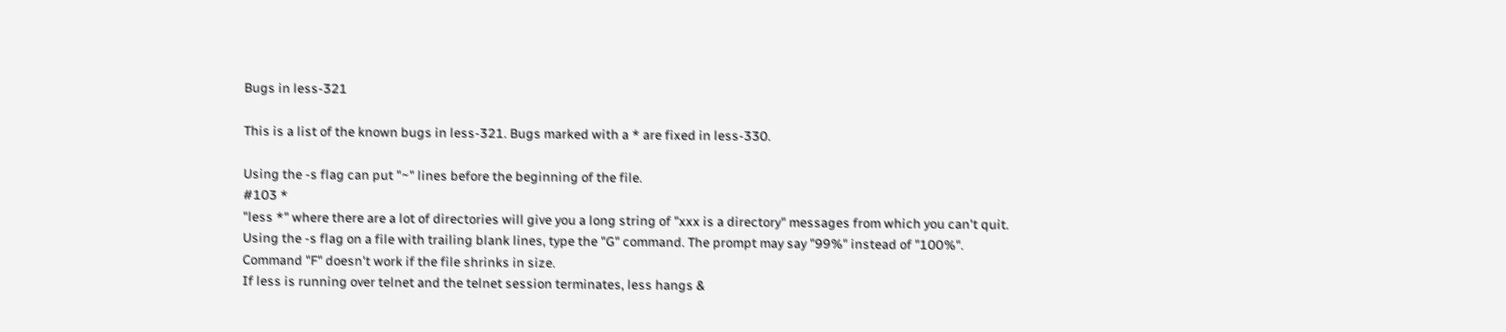Bugs in less-321

This is a list of the known bugs in less-321. Bugs marked with a * are fixed in less-330.

Using the -s flag can put "~" lines before the beginning of the file.
#103 *
"less *" where there are a lot of directories will give you a long string of "xxx is a directory" messages from which you can't quit.
Using the -s flag on a file with trailing blank lines, type the "G" command. The prompt may say "99%" instead of "100%".
Command "F" doesn't work if the file shrinks in size.
If less is running over telnet and the telnet session terminates, less hangs &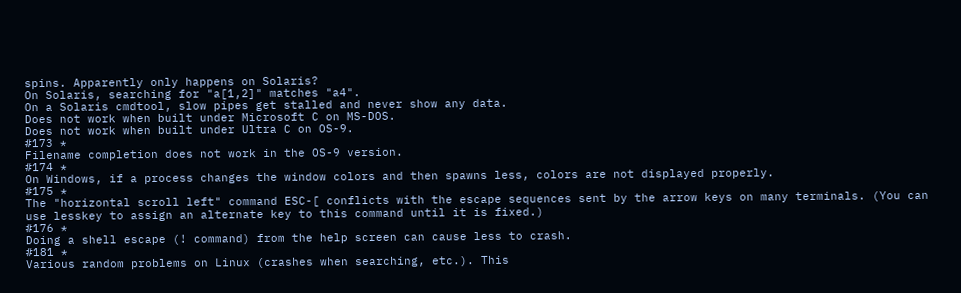spins. Apparently only happens on Solaris?
On Solaris, searching for "a[1,2]" matches "a4".
On a Solaris cmdtool, slow pipes get stalled and never show any data.
Does not work when built under Microsoft C on MS-DOS.
Does not work when built under Ultra C on OS-9.
#173 *
Filename completion does not work in the OS-9 version.
#174 *
On Windows, if a process changes the window colors and then spawns less, colors are not displayed properly.
#175 *
The "horizontal scroll left" command ESC-[ conflicts with the escape sequences sent by the arrow keys on many terminals. (You can use lesskey to assign an alternate key to this command until it is fixed.)
#176 *
Doing a shell escape (! command) from the help screen can cause less to crash.
#181 *
Various random problems on Linux (crashes when searching, etc.). This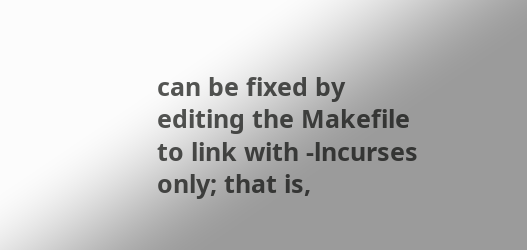can be fixed by editing the Makefile to link with -lncurses only; that is,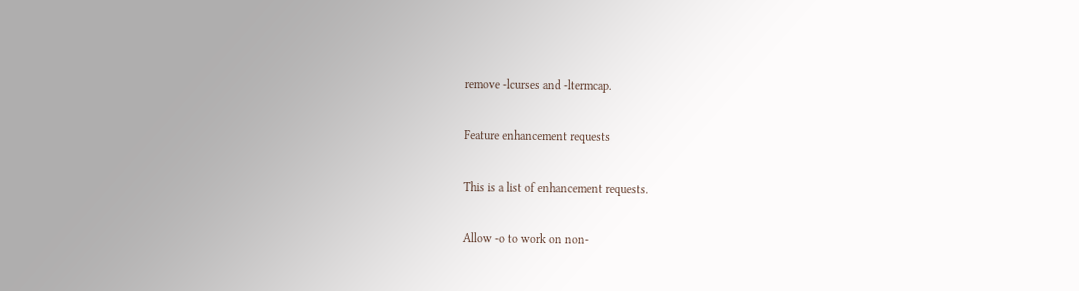remove -lcurses and -ltermcap.

Feature enhancement requests

This is a list of enhancement requests.

Allow -o to work on non-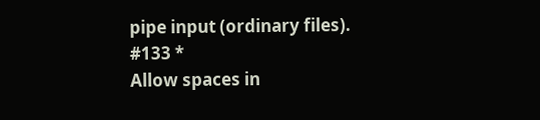pipe input (ordinary files).
#133 *
Allow spaces in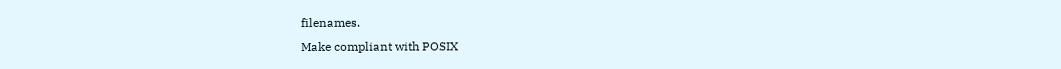filenames.
Make compliant with POSIX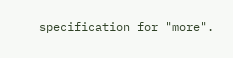specification for "more".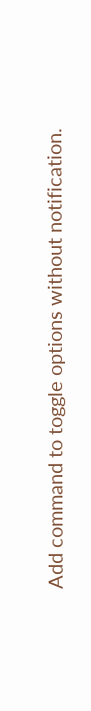Add command to toggle options without notification.